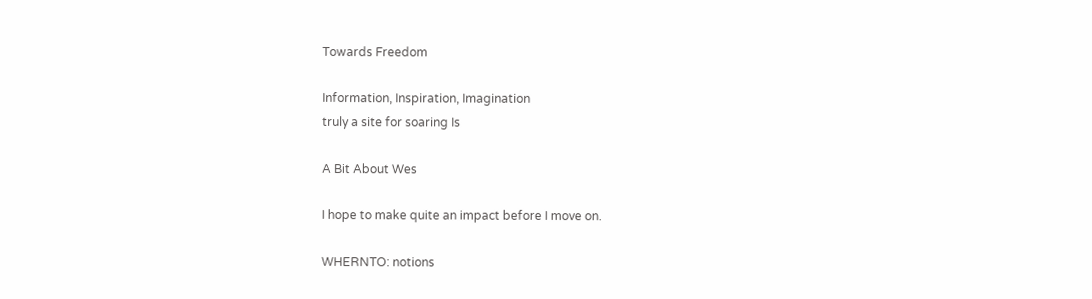Towards Freedom

Information, Inspiration, Imagination
truly a site for soaring Is

A Bit About Wes

I hope to make quite an impact before I move on.

WHERNTO: notions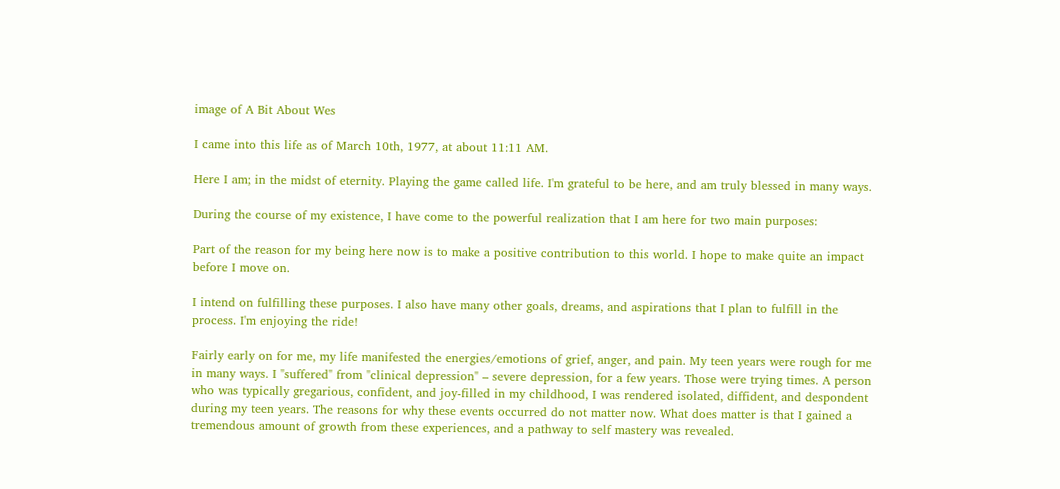image of A Bit About Wes

I came into this life as of March 10th, 1977, at about 11:11 AM.

Here I am; in the midst of eternity. Playing the game called life. I'm grateful to be here, and am truly blessed in many ways.

During the course of my existence, I have come to the powerful realization that I am here for two main purposes:

Part of the reason for my being here now is to make a positive contribution to this world. I hope to make quite an impact before I move on.

I intend on fulfilling these purposes. I also have many other goals, dreams, and aspirations that I plan to fulfill in the process. I'm enjoying the ride!

Fairly early on for me, my life manifested the energies/emotions of grief, anger, and pain. My teen years were rough for me in many ways. I "suffered" from "clinical depression" – severe depression, for a few years. Those were trying times. A person who was typically gregarious, confident, and joy-filled in my childhood, I was rendered isolated, diffident, and despondent during my teen years. The reasons for why these events occurred do not matter now. What does matter is that I gained a tremendous amount of growth from these experiences, and a pathway to self mastery was revealed.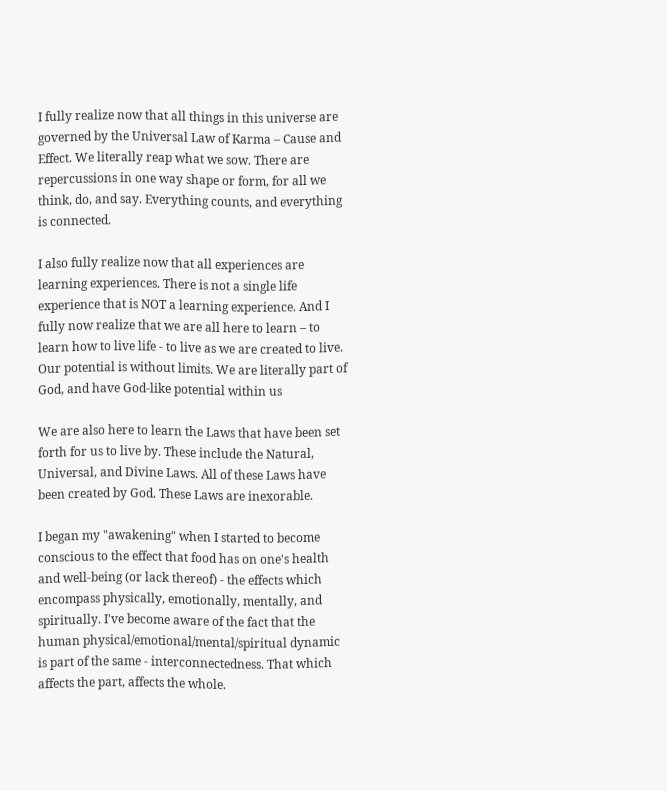I fully realize now that all things in this universe are governed by the Universal Law of Karma – Cause and Effect. We literally reap what we sow. There are repercussions in one way shape or form, for all we think, do, and say. Everything counts, and everything is connected.

I also fully realize now that all experiences are learning experiences. There is not a single life experience that is NOT a learning experience. And I fully now realize that we are all here to learn – to learn how to live life - to live as we are created to live. Our potential is without limits. We are literally part of God, and have God-like potential within us

We are also here to learn the Laws that have been set forth for us to live by. These include the Natural, Universal, and Divine Laws. All of these Laws have been created by God. These Laws are inexorable.

I began my "awakening" when I started to become conscious to the effect that food has on one's health and well-being (or lack thereof) - the effects which encompass physically, emotionally, mentally, and spiritually. I've become aware of the fact that the human physical/emotional/mental/spiritual dynamic is part of the same - interconnectedness. That which affects the part, affects the whole.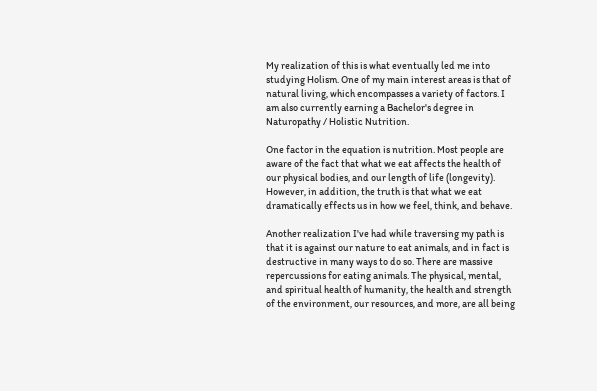My realization of this is what eventually led me into studying Holism. One of my main interest areas is that of natural living, which encompasses a variety of factors. I am also currently earning a Bachelor's degree in Naturopathy / Holistic Nutrition.

One factor in the equation is nutrition. Most people are aware of the fact that what we eat affects the health of our physical bodies, and our length of life (longevity). However, in addition, the truth is that what we eat dramatically effects us in how we feel, think, and behave.

Another realization I've had while traversing my path is that it is against our nature to eat animals, and in fact is destructive in many ways to do so. There are massive repercussions for eating animals. The physical, mental, and spiritual health of humanity, the health and strength of the environment, our resources, and more, are all being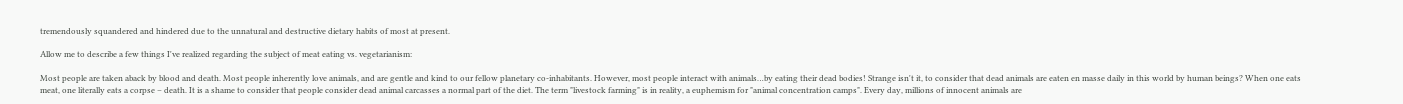tremendously squandered and hindered due to the unnatural and destructive dietary habits of most at present.

Allow me to describe a few things I've realized regarding the subject of meat eating vs. vegetarianism:

Most people are taken aback by blood and death. Most people inherently love animals, and are gentle and kind to our fellow planetary co-inhabitants. However, most people interact with animals…by eating their dead bodies! Strange isn't it, to consider that dead animals are eaten en masse daily in this world by human beings? When one eats meat, one literally eats a corpse – death. It is a shame to consider that people consider dead animal carcasses a normal part of the diet. The term "livestock farming" is in reality, a euphemism for "animal concentration camps". Every day, millions of innocent animals are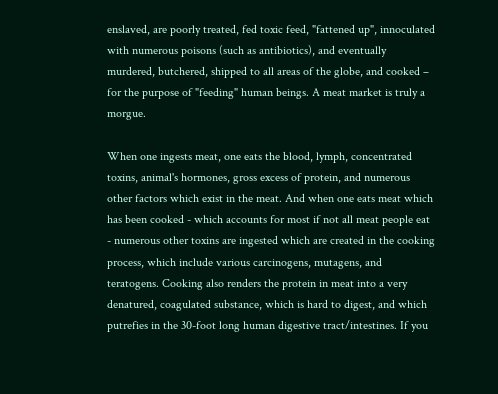enslaved, are poorly treated, fed toxic feed, "fattened up", innoculated with numerous poisons (such as antibiotics), and eventually murdered, butchered, shipped to all areas of the globe, and cooked – for the purpose of "feeding" human beings. A meat market is truly a morgue.

When one ingests meat, one eats the blood, lymph, concentrated toxins, animal's hormones, gross excess of protein, and numerous other factors which exist in the meat. And when one eats meat which has been cooked - which accounts for most if not all meat people eat - numerous other toxins are ingested which are created in the cooking process, which include various carcinogens, mutagens, and teratogens. Cooking also renders the protein in meat into a very denatured, coagulated substance, which is hard to digest, and which putrefies in the 30-foot long human digestive tract/intestines. If you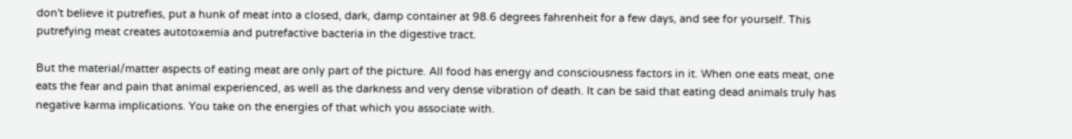don't believe it putrefies, put a hunk of meat into a closed, dark, damp container at 98.6 degrees fahrenheit for a few days, and see for yourself. This putrefying meat creates autotoxemia and putrefactive bacteria in the digestive tract.

But the material/matter aspects of eating meat are only part of the picture. All food has energy and consciousness factors in it. When one eats meat, one eats the fear and pain that animal experienced, as well as the darkness and very dense vibration of death. It can be said that eating dead animals truly has negative karma implications. You take on the energies of that which you associate with.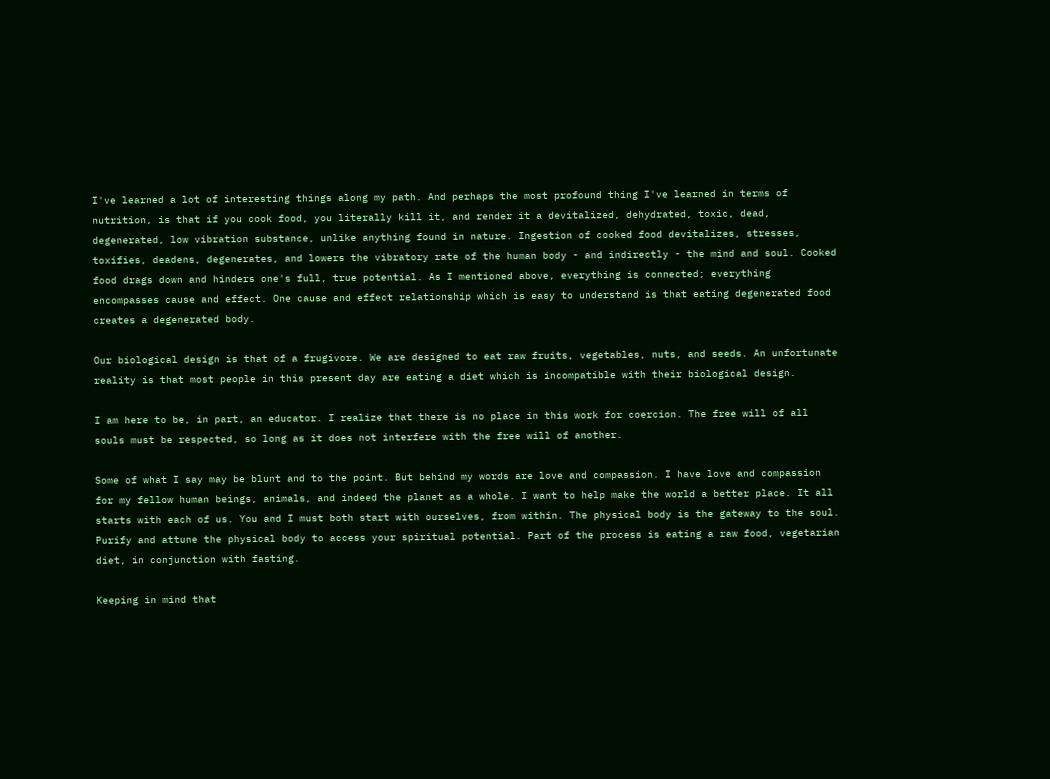I've learned a lot of interesting things along my path. And perhaps the most profound thing I've learned in terms of nutrition, is that if you cook food, you literally kill it, and render it a devitalized, dehydrated, toxic, dead, degenerated, low vibration substance, unlike anything found in nature. Ingestion of cooked food devitalizes, stresses, toxifies, deadens, degenerates, and lowers the vibratory rate of the human body - and indirectly - the mind and soul. Cooked food drags down and hinders one's full, true potential. As I mentioned above, everything is connected; everything encompasses cause and effect. One cause and effect relationship which is easy to understand is that eating degenerated food creates a degenerated body.

Our biological design is that of a frugivore. We are designed to eat raw fruits, vegetables, nuts, and seeds. An unfortunate reality is that most people in this present day are eating a diet which is incompatible with their biological design.

I am here to be, in part, an educator. I realize that there is no place in this work for coercion. The free will of all souls must be respected, so long as it does not interfere with the free will of another.

Some of what I say may be blunt and to the point. But behind my words are love and compassion. I have love and compassion for my fellow human beings, animals, and indeed the planet as a whole. I want to help make the world a better place. It all starts with each of us. You and I must both start with ourselves, from within. The physical body is the gateway to the soul. Purify and attune the physical body to access your spiritual potential. Part of the process is eating a raw food, vegetarian diet, in conjunction with fasting.

Keeping in mind that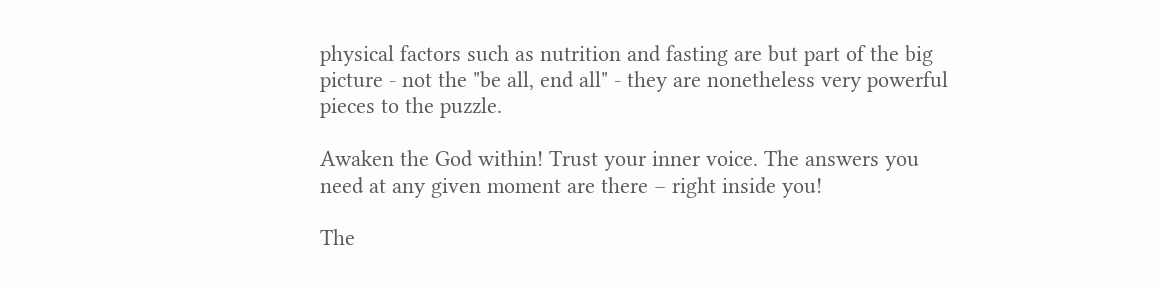physical factors such as nutrition and fasting are but part of the big picture - not the "be all, end all" - they are nonetheless very powerful pieces to the puzzle.

Awaken the God within! Trust your inner voice. The answers you need at any given moment are there – right inside you!

The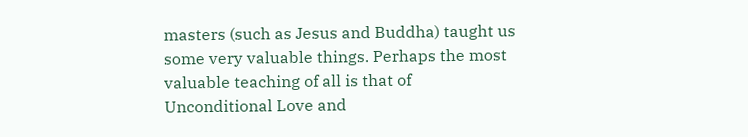masters (such as Jesus and Buddha) taught us some very valuable things. Perhaps the most valuable teaching of all is that of Unconditional Love and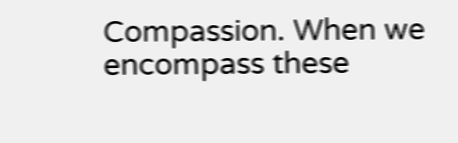Compassion. When we encompass these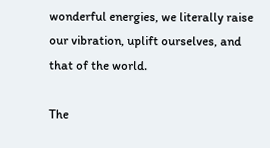wonderful energies, we literally raise our vibration, uplift ourselves, and that of the world.

The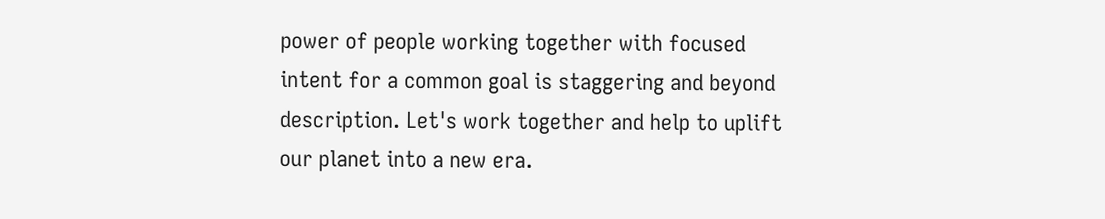power of people working together with focused intent for a common goal is staggering and beyond description. Let's work together and help to uplift our planet into a new era.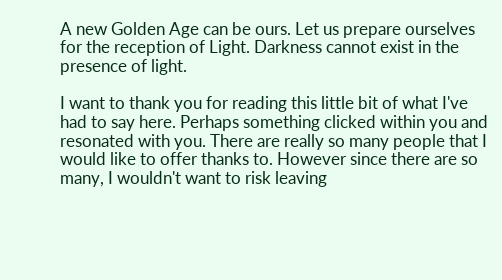A new Golden Age can be ours. Let us prepare ourselves for the reception of Light. Darkness cannot exist in the presence of light.

I want to thank you for reading this little bit of what I've had to say here. Perhaps something clicked within you and resonated with you. There are really so many people that I would like to offer thanks to. However since there are so many, I wouldn't want to risk leaving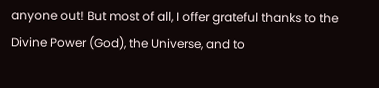anyone out! But most of all, I offer grateful thanks to the Divine Power (God), the Universe, and to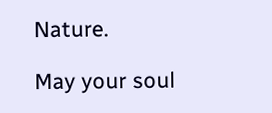Nature.

May your soul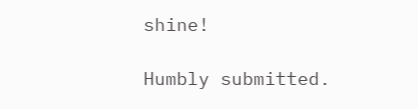shine!

Humbly submitted.